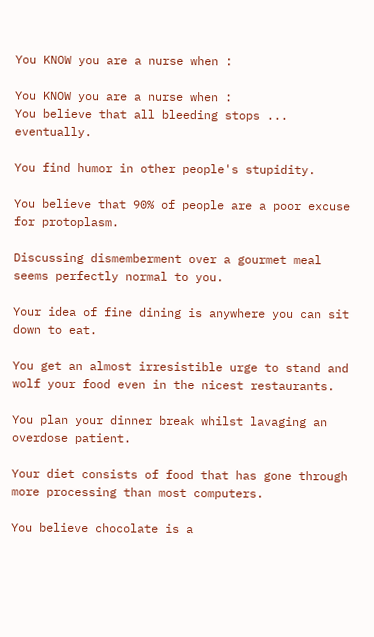You KNOW you are a nurse when :

You KNOW you are a nurse when :
You believe that all bleeding stops ... eventually.

You find humor in other people's stupidity.

You believe that 90% of people are a poor excuse for protoplasm.

Discussing dismemberment over a gourmet meal seems perfectly normal to you.

Your idea of fine dining is anywhere you can sit down to eat.

You get an almost irresistible urge to stand and wolf your food even in the nicest restaurants.

You plan your dinner break whilst lavaging an overdose patient.

Your diet consists of food that has gone through more processing than most computers.

You believe chocolate is a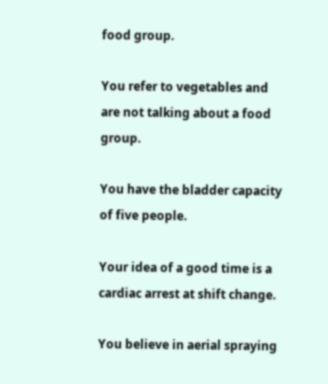food group.

You refer to vegetables and are not talking about a food group.

You have the bladder capacity of five people.

Your idea of a good time is a cardiac arrest at shift change.

You believe in aerial spraying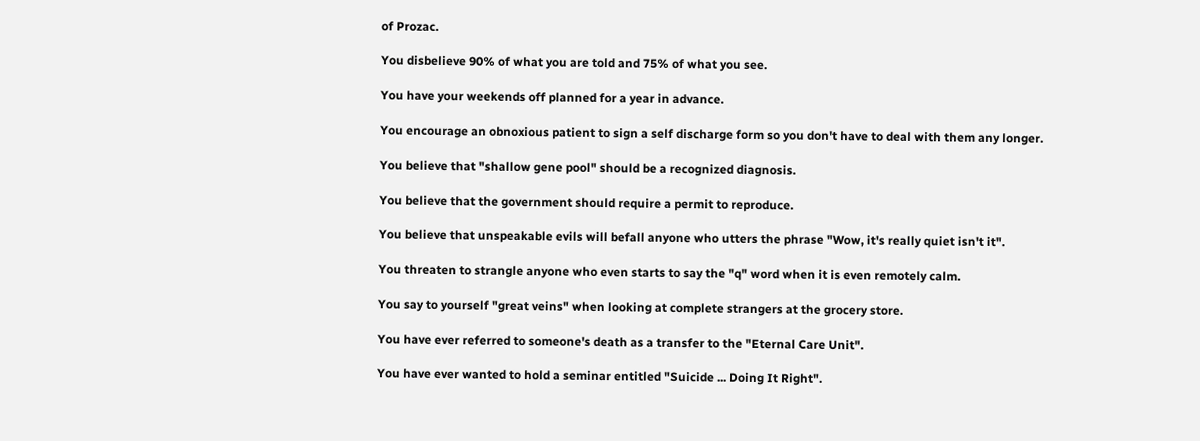of Prozac.

You disbelieve 90% of what you are told and 75% of what you see.

You have your weekends off planned for a year in advance.

You encourage an obnoxious patient to sign a self discharge form so you don't have to deal with them any longer.

You believe that "shallow gene pool" should be a recognized diagnosis.

You believe that the government should require a permit to reproduce.

You believe that unspeakable evils will befall anyone who utters the phrase "Wow, it's really quiet isn't it".

You threaten to strangle anyone who even starts to say the "q" word when it is even remotely calm.

You say to yourself "great veins" when looking at complete strangers at the grocery store.

You have ever referred to someone's death as a transfer to the "Eternal Care Unit".

You have ever wanted to hold a seminar entitled "Suicide ... Doing It Right".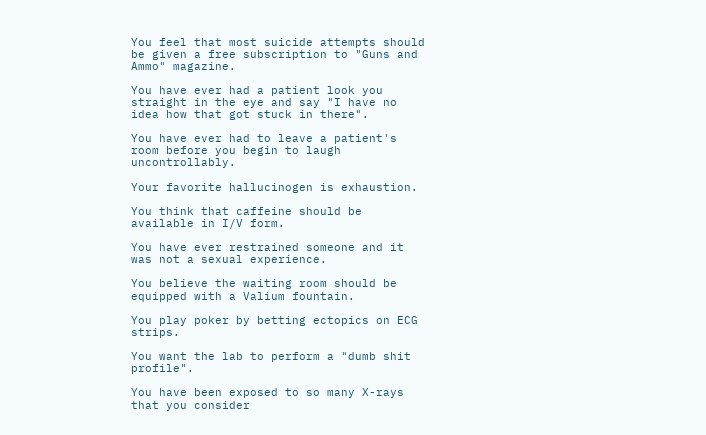You feel that most suicide attempts should be given a free subscription to "Guns and Ammo" magazine.

You have ever had a patient look you straight in the eye and say "I have no idea how that got stuck in there".

You have ever had to leave a patient's room before you begin to laugh uncontrollably.

Your favorite hallucinogen is exhaustion.

You think that caffeine should be available in I/V form.

You have ever restrained someone and it was not a sexual experience.

You believe the waiting room should be equipped with a Valium fountain.

You play poker by betting ectopics on ECG strips.

You want the lab to perform a "dumb shit profile".

You have been exposed to so many X-rays that you consider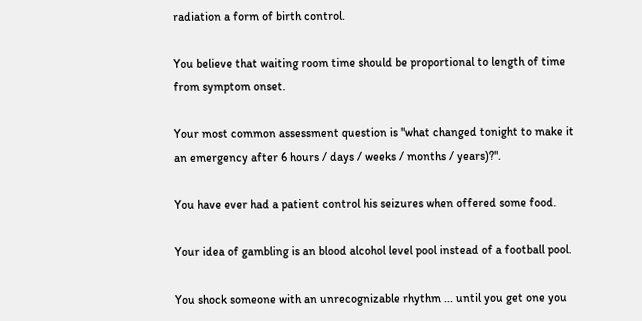radiation a form of birth control.

You believe that waiting room time should be proportional to length of time from symptom onset.

Your most common assessment question is "what changed tonight to make it an emergency after 6 hours / days / weeks / months / years)?".

You have ever had a patient control his seizures when offered some food.

Your idea of gambling is an blood alcohol level pool instead of a football pool.

You shock someone with an unrecognizable rhythm ... until you get one you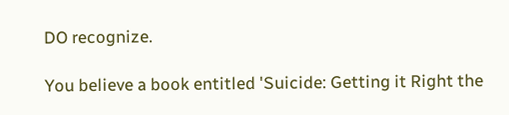DO recognize.

You believe a book entitled 'Suicide: Getting it Right the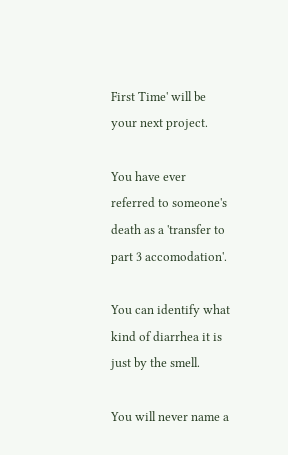First Time' will be your next project.

You have ever referred to someone's death as a 'transfer to part 3 accomodation'.

You can identify what kind of diarrhea it is just by the smell.

You will never name a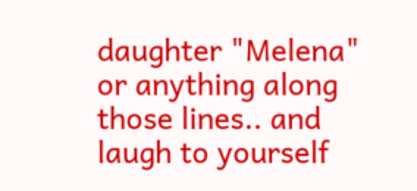daughter "Melena" or anything along those lines.. and laugh to yourself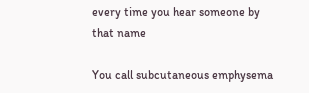every time you hear someone by that name

You call subcutaneous emphysema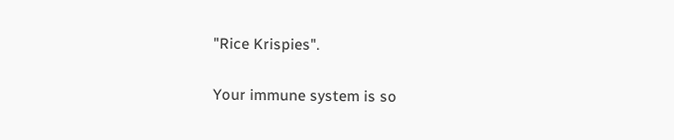"Rice Krispies".

Your immune system is so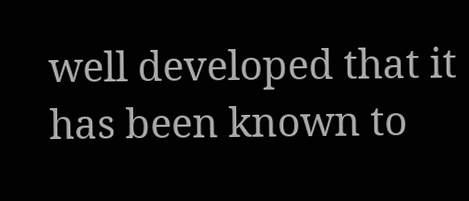well developed that it has been known to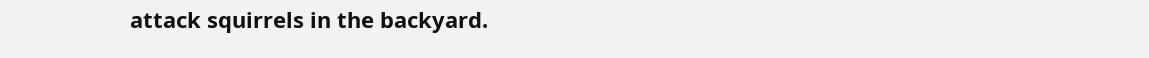attack squirrels in the backyard.